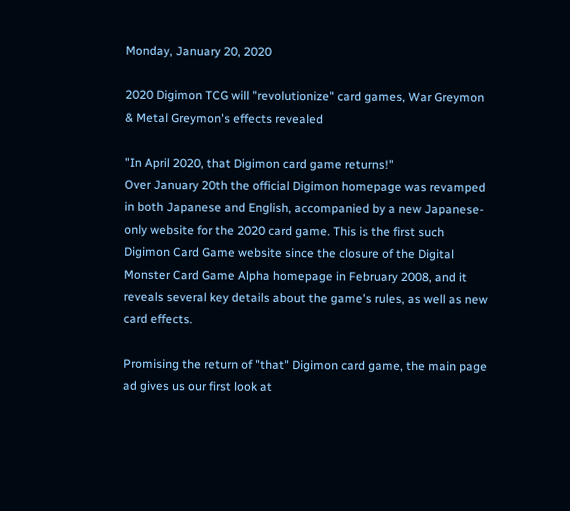Monday, January 20, 2020

2020 Digimon TCG will "revolutionize" card games, War Greymon & Metal Greymon's effects revealed

"In April 2020, that Digimon card game returns!"
Over January 20th the official Digimon homepage was revamped in both Japanese and English, accompanied by a new Japanese-only website for the 2020 card game. This is the first such Digimon Card Game website since the closure of the Digital Monster Card Game Alpha homepage in February 2008, and it reveals several key details about the game's rules, as well as new card effects.

Promising the return of "that" Digimon card game, the main page ad gives us our first look at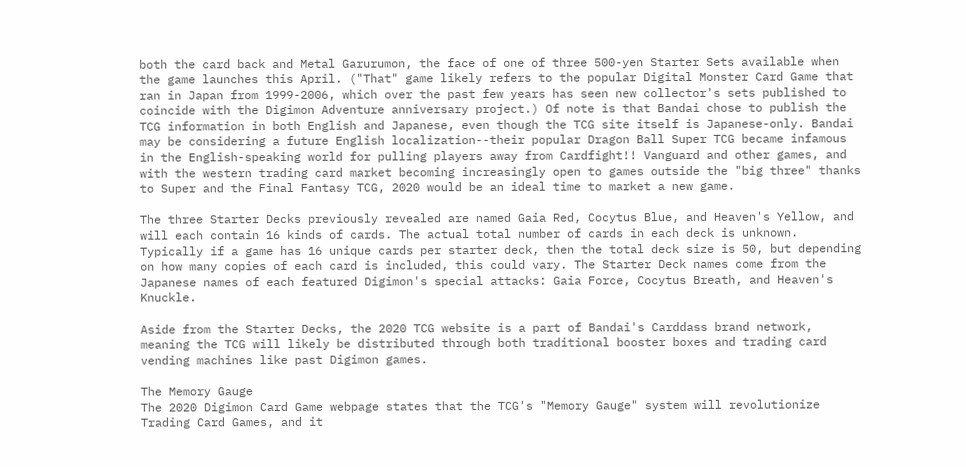both the card back and Metal Garurumon, the face of one of three 500-yen Starter Sets available when the game launches this April. ("That" game likely refers to the popular Digital Monster Card Game that ran in Japan from 1999-2006, which over the past few years has seen new collector's sets published to coincide with the Digimon Adventure anniversary project.) Of note is that Bandai chose to publish the TCG information in both English and Japanese, even though the TCG site itself is Japanese-only. Bandai may be considering a future English localization--their popular Dragon Ball Super TCG became infamous in the English-speaking world for pulling players away from Cardfight!! Vanguard and other games, and with the western trading card market becoming increasingly open to games outside the "big three" thanks to Super and the Final Fantasy TCG, 2020 would be an ideal time to market a new game.

The three Starter Decks previously revealed are named Gaia Red, Cocytus Blue, and Heaven's Yellow, and will each contain 16 kinds of cards. The actual total number of cards in each deck is unknown. Typically if a game has 16 unique cards per starter deck, then the total deck size is 50, but depending on how many copies of each card is included, this could vary. The Starter Deck names come from the Japanese names of each featured Digimon's special attacks: Gaia Force, Cocytus Breath, and Heaven's Knuckle.

Aside from the Starter Decks, the 2020 TCG website is a part of Bandai's Carddass brand network, meaning the TCG will likely be distributed through both traditional booster boxes and trading card vending machines like past Digimon games.

The Memory Gauge
The 2020 Digimon Card Game webpage states that the TCG's "Memory Gauge" system will revolutionize Trading Card Games, and it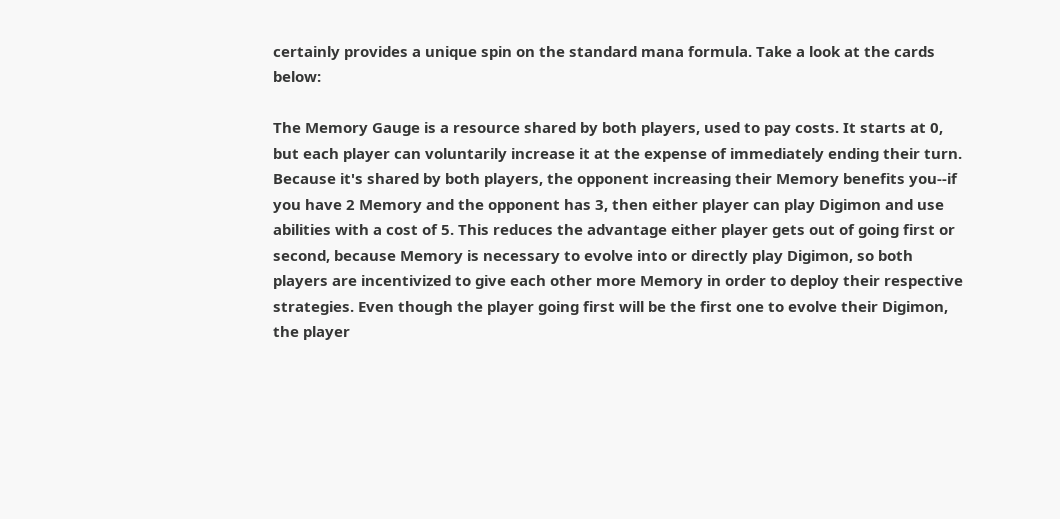certainly provides a unique spin on the standard mana formula. Take a look at the cards below:

The Memory Gauge is a resource shared by both players, used to pay costs. It starts at 0, but each player can voluntarily increase it at the expense of immediately ending their turn. Because it's shared by both players, the opponent increasing their Memory benefits you--if you have 2 Memory and the opponent has 3, then either player can play Digimon and use abilities with a cost of 5. This reduces the advantage either player gets out of going first or second, because Memory is necessary to evolve into or directly play Digimon, so both players are incentivized to give each other more Memory in order to deploy their respective strategies. Even though the player going first will be the first one to evolve their Digimon, the player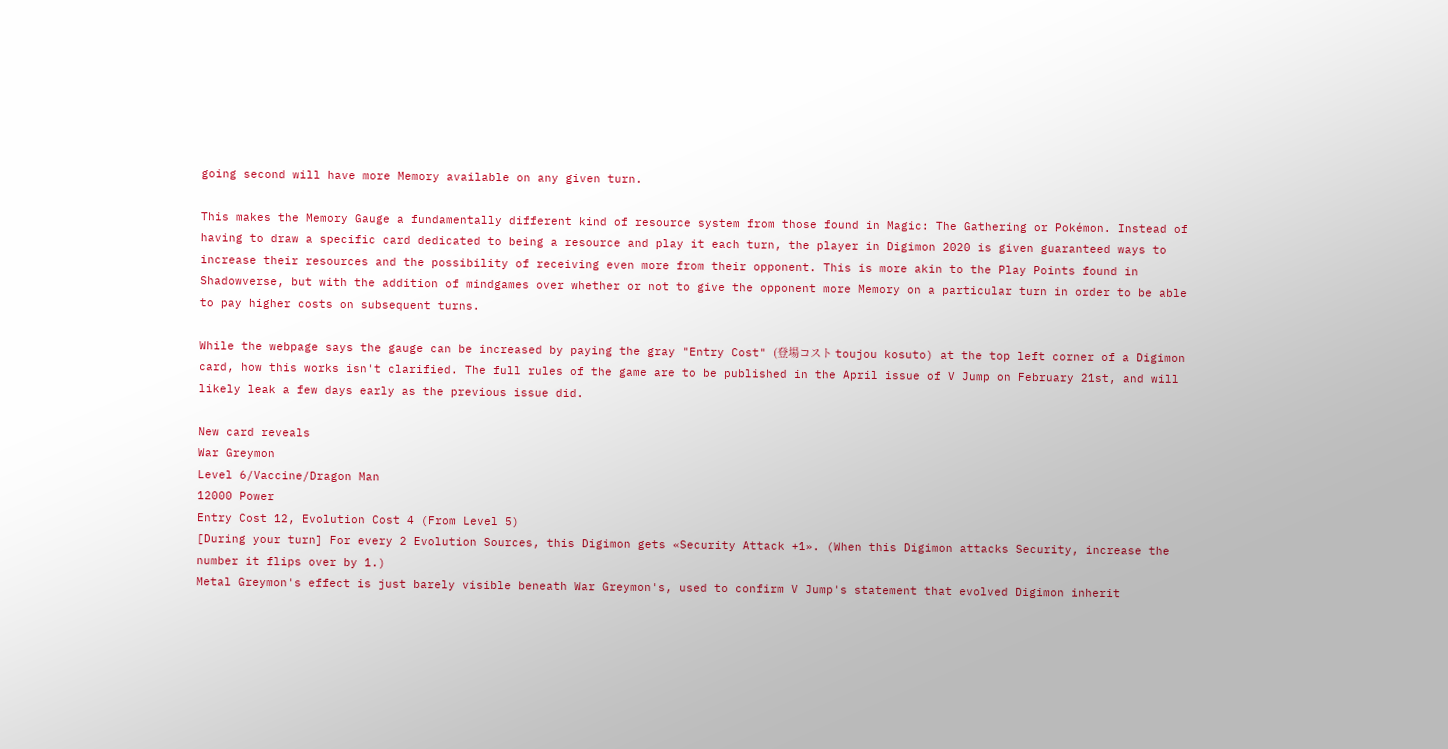going second will have more Memory available on any given turn.

This makes the Memory Gauge a fundamentally different kind of resource system from those found in Magic: The Gathering or Pokémon. Instead of having to draw a specific card dedicated to being a resource and play it each turn, the player in Digimon 2020 is given guaranteed ways to increase their resources and the possibility of receiving even more from their opponent. This is more akin to the Play Points found in Shadowverse, but with the addition of mindgames over whether or not to give the opponent more Memory on a particular turn in order to be able to pay higher costs on subsequent turns.

While the webpage says the gauge can be increased by paying the gray "Entry Cost" (登場コスト toujou kosuto) at the top left corner of a Digimon card, how this works isn't clarified. The full rules of the game are to be published in the April issue of V Jump on February 21st, and will likely leak a few days early as the previous issue did.

New card reveals
War Greymon
Level 6/Vaccine/Dragon Man
12000 Power
Entry Cost 12, Evolution Cost 4 (From Level 5)
[During your turn] For every 2 Evolution Sources, this Digimon gets «Security Attack +1». (When this Digimon attacks Security, increase the number it flips over by 1.)
Metal Greymon's effect is just barely visible beneath War Greymon's, used to confirm V Jump's statement that evolved Digimon inherit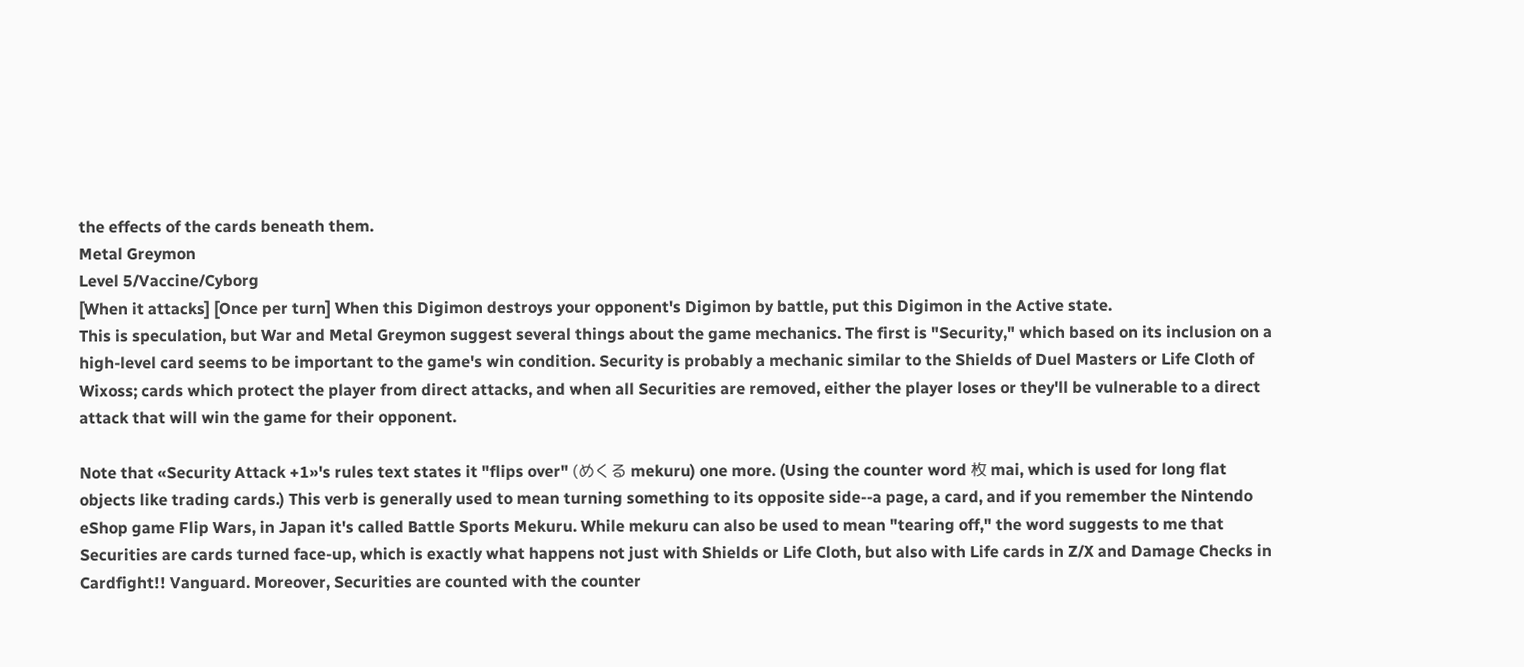the effects of the cards beneath them.
Metal Greymon
Level 5/Vaccine/Cyborg
[When it attacks] [Once per turn] When this Digimon destroys your opponent's Digimon by battle, put this Digimon in the Active state.
This is speculation, but War and Metal Greymon suggest several things about the game mechanics. The first is "Security," which based on its inclusion on a high-level card seems to be important to the game's win condition. Security is probably a mechanic similar to the Shields of Duel Masters or Life Cloth of Wixoss; cards which protect the player from direct attacks, and when all Securities are removed, either the player loses or they'll be vulnerable to a direct attack that will win the game for their opponent.

Note that «Security Attack +1»'s rules text states it "flips over" (めくる mekuru) one more. (Using the counter word 枚 mai, which is used for long flat objects like trading cards.) This verb is generally used to mean turning something to its opposite side--a page, a card, and if you remember the Nintendo eShop game Flip Wars, in Japan it's called Battle Sports Mekuru. While mekuru can also be used to mean "tearing off," the word suggests to me that Securities are cards turned face-up, which is exactly what happens not just with Shields or Life Cloth, but also with Life cards in Z/X and Damage Checks in Cardfight!! Vanguard. Moreover, Securities are counted with the counter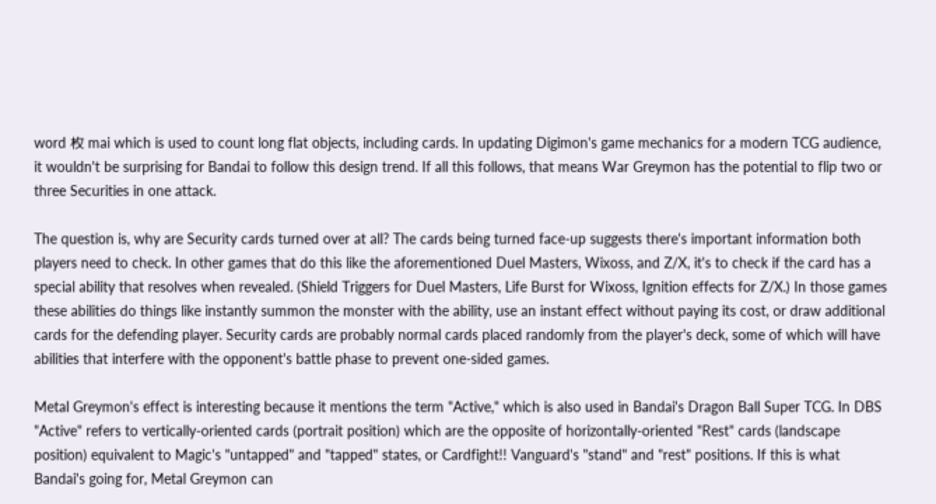word 枚 mai which is used to count long flat objects, including cards. In updating Digimon's game mechanics for a modern TCG audience, it wouldn't be surprising for Bandai to follow this design trend. If all this follows, that means War Greymon has the potential to flip two or three Securities in one attack.

The question is, why are Security cards turned over at all? The cards being turned face-up suggests there's important information both players need to check. In other games that do this like the aforementioned Duel Masters, Wixoss, and Z/X, it's to check if the card has a special ability that resolves when revealed. (Shield Triggers for Duel Masters, Life Burst for Wixoss, Ignition effects for Z/X.) In those games these abilities do things like instantly summon the monster with the ability, use an instant effect without paying its cost, or draw additional cards for the defending player. Security cards are probably normal cards placed randomly from the player's deck, some of which will have abilities that interfere with the opponent's battle phase to prevent one-sided games.

Metal Greymon's effect is interesting because it mentions the term "Active," which is also used in Bandai's Dragon Ball Super TCG. In DBS "Active" refers to vertically-oriented cards (portrait position) which are the opposite of horizontally-oriented "Rest" cards (landscape position) equivalent to Magic's "untapped" and "tapped" states, or Cardfight!! Vanguard's "stand" and "rest" positions. If this is what Bandai's going for, Metal Greymon can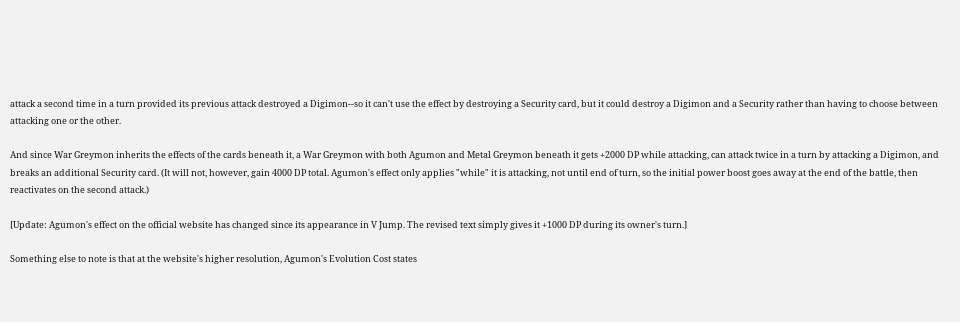attack a second time in a turn provided its previous attack destroyed a Digimon--so it can't use the effect by destroying a Security card, but it could destroy a Digimon and a Security rather than having to choose between attacking one or the other.

And since War Greymon inherits the effects of the cards beneath it, a War Greymon with both Agumon and Metal Greymon beneath it gets +2000 DP while attacking, can attack twice in a turn by attacking a Digimon, and breaks an additional Security card. (It will not, however, gain 4000 DP total. Agumon's effect only applies "while" it is attacking, not until end of turn, so the initial power boost goes away at the end of the battle, then reactivates on the second attack.)

[Update: Agumon's effect on the official website has changed since its appearance in V Jump. The revised text simply gives it +1000 DP during its owner's turn.]

Something else to note is that at the website's higher resolution, Agumon's Evolution Cost states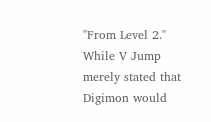"From Level 2." While V Jump merely stated that Digimon would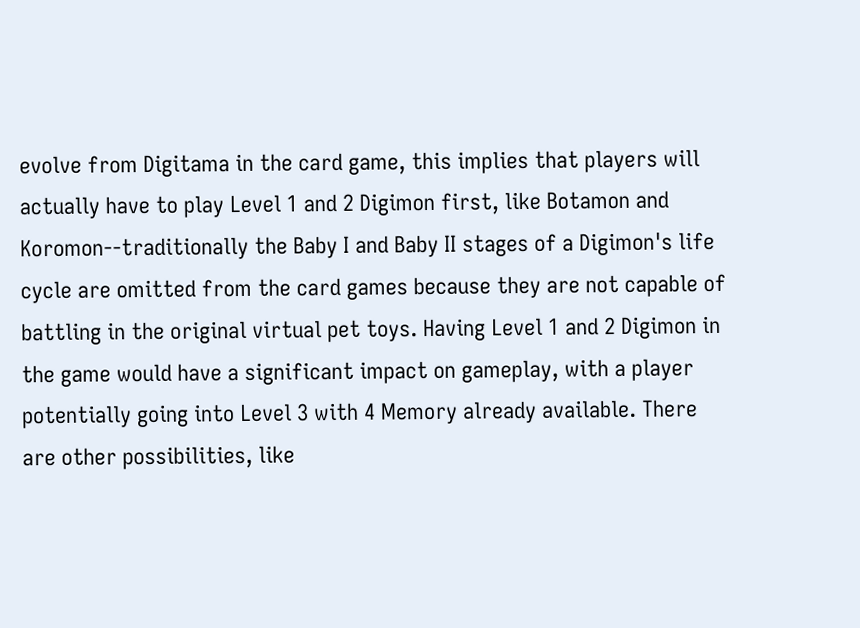evolve from Digitama in the card game, this implies that players will actually have to play Level 1 and 2 Digimon first, like Botamon and Koromon--traditionally the Baby I and Baby II stages of a Digimon's life cycle are omitted from the card games because they are not capable of battling in the original virtual pet toys. Having Level 1 and 2 Digimon in the game would have a significant impact on gameplay, with a player potentially going into Level 3 with 4 Memory already available. There are other possibilities, like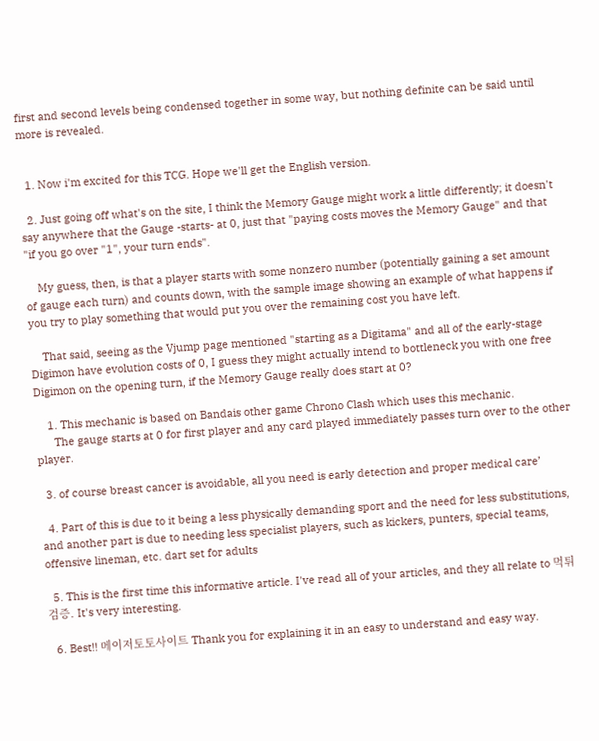first and second levels being condensed together in some way, but nothing definite can be said until more is revealed.


  1. Now i'm excited for this TCG. Hope we'll get the English version.

  2. Just going off what's on the site, I think the Memory Gauge might work a little differently; it doesn't say anywhere that the Gauge -starts- at 0, just that "paying costs moves the Memory Gauge" and that "if you go over "1", your turn ends".

    My guess, then, is that a player starts with some nonzero number (potentially gaining a set amount of gauge each turn) and counts down, with the sample image showing an example of what happens if you try to play something that would put you over the remaining cost you have left.

    That said, seeing as the Vjump page mentioned "starting as a Digitama" and all of the early-stage Digimon have evolution costs of 0, I guess they might actually intend to bottleneck you with one free Digimon on the opening turn, if the Memory Gauge really does start at 0?

    1. This mechanic is based on Bandais other game Chrono Clash which uses this mechanic.
      The gauge starts at 0 for first player and any card played immediately passes turn over to the other player.

  3. of course breast cancer is avoidable, all you need is early detection and proper medical care’

  4. Part of this is due to it being a less physically demanding sport and the need for less substitutions, and another part is due to needing less specialist players, such as kickers, punters, special teams, offensive lineman, etc. dart set for adults

  5. This is the first time this informative article. I've read all of your articles, and they all relate to 먹튀검증. It's very interesting.

  6. Best!! 메이저토토사이트 Thank you for explaining it in an easy to understand and easy way.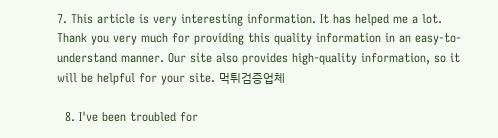7. This article is very interesting information. It has helped me a lot. Thank you very much for providing this quality information in an easy-to-understand manner. Our site also provides high-quality information, so it will be helpful for your site. 먹튀검증업체

  8. I've been troubled for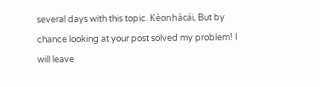several days with this topic. Kèonhàcái, But by chance looking at your post solved my problem! I will leave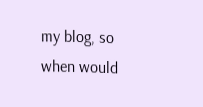my blog, so when would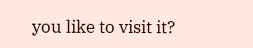you like to visit it?